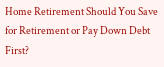Home Retirement Should You Save for Retirement or Pay Down Debt First?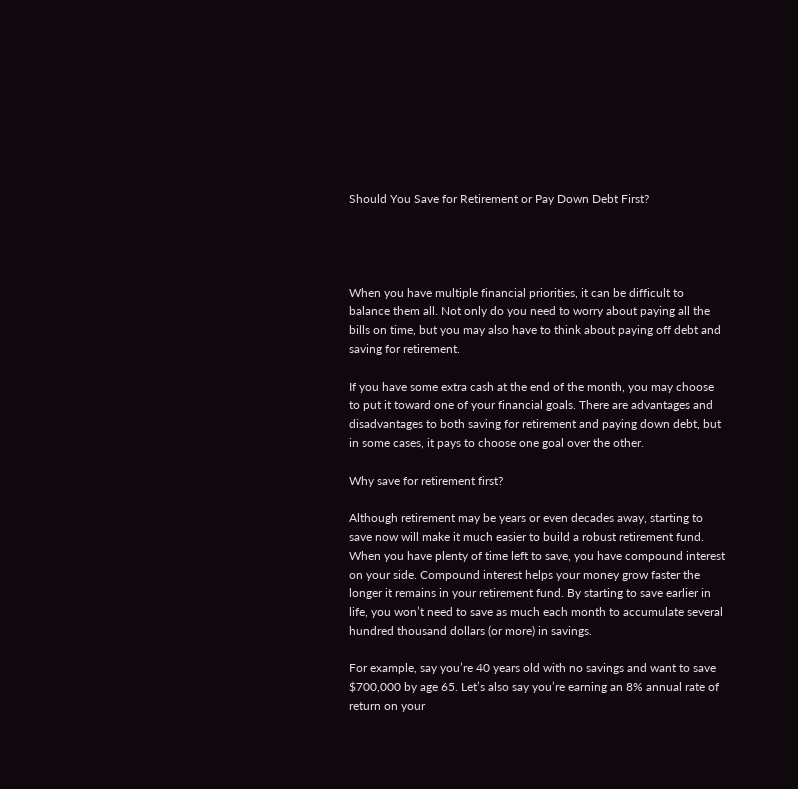Should You Save for Retirement or Pay Down Debt First?




When you have multiple financial priorities, it can be difficult to balance them all. Not only do you need to worry about paying all the bills on time, but you may also have to think about paying off debt and saving for retirement.

If you have some extra cash at the end of the month, you may choose to put it toward one of your financial goals. There are advantages and disadvantages to both saving for retirement and paying down debt, but in some cases, it pays to choose one goal over the other.

Why save for retirement first?

Although retirement may be years or even decades away, starting to save now will make it much easier to build a robust retirement fund. When you have plenty of time left to save, you have compound interest on your side. Compound interest helps your money grow faster the longer it remains in your retirement fund. By starting to save earlier in life, you won’t need to save as much each month to accumulate several hundred thousand dollars (or more) in savings.

For example, say you’re 40 years old with no savings and want to save $700,000 by age 65. Let’s also say you’re earning an 8% annual rate of return on your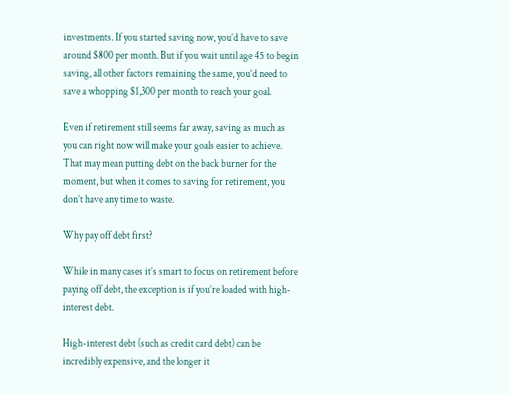investments. If you started saving now, you’d have to save around $800 per month. But if you wait until age 45 to begin saving, all other factors remaining the same, you’d need to save a whopping $1,300 per month to reach your goal.

Even if retirement still seems far away, saving as much as you can right now will make your goals easier to achieve. That may mean putting debt on the back burner for the moment, but when it comes to saving for retirement, you don’t have any time to waste.

Why pay off debt first?

While in many cases it’s smart to focus on retirement before paying off debt, the exception is if you’re loaded with high-interest debt.

High-interest debt (such as credit card debt) can be incredibly expensive, and the longer it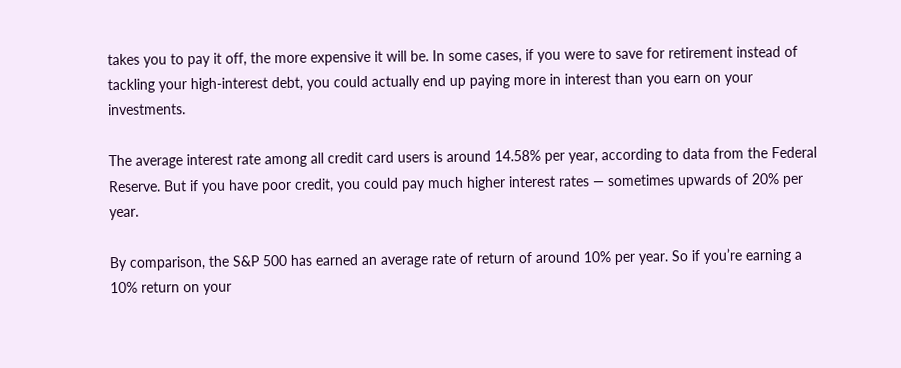takes you to pay it off, the more expensive it will be. In some cases, if you were to save for retirement instead of tackling your high-interest debt, you could actually end up paying more in interest than you earn on your investments.

The average interest rate among all credit card users is around 14.58% per year, according to data from the Federal Reserve. But if you have poor credit, you could pay much higher interest rates — sometimes upwards of 20% per year.

By comparison, the S&P 500 has earned an average rate of return of around 10% per year. So if you’re earning a 10% return on your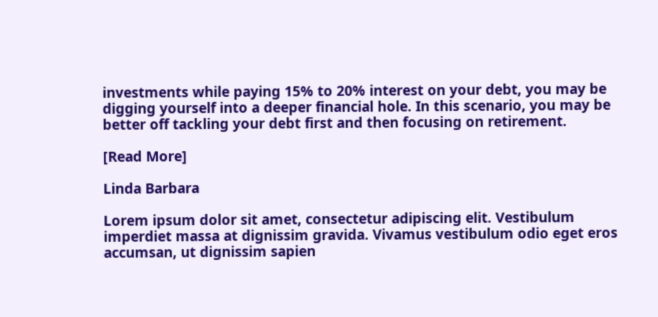investments while paying 15% to 20% interest on your debt, you may be digging yourself into a deeper financial hole. In this scenario, you may be better off tackling your debt first and then focusing on retirement.

[Read More]

Linda Barbara

Lorem ipsum dolor sit amet, consectetur adipiscing elit. Vestibulum imperdiet massa at dignissim gravida. Vivamus vestibulum odio eget eros accumsan, ut dignissim sapien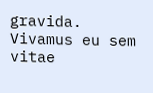gravida. Vivamus eu sem vitae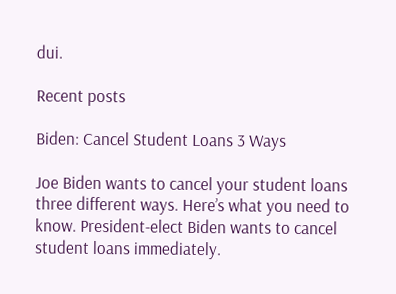dui.

Recent posts

Biden: Cancel Student Loans 3 Ways

Joe Biden wants to cancel your student loans three different ways. Here’s what you need to know. President-elect Biden wants to cancel student loans immediately.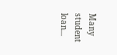Many student loan...